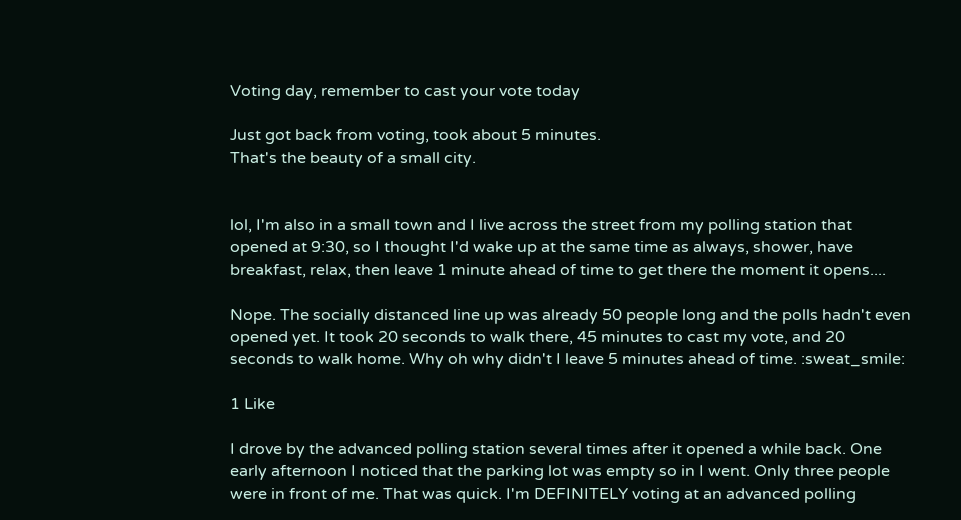Voting day, remember to cast your vote today

Just got back from voting, took about 5 minutes.
That's the beauty of a small city.


lol, I'm also in a small town and I live across the street from my polling station that opened at 9:30, so I thought I'd wake up at the same time as always, shower, have breakfast, relax, then leave 1 minute ahead of time to get there the moment it opens....

Nope. The socially distanced line up was already 50 people long and the polls hadn't even opened yet. It took 20 seconds to walk there, 45 minutes to cast my vote, and 20 seconds to walk home. Why oh why didn't I leave 5 minutes ahead of time. :sweat_smile:

1 Like

I drove by the advanced polling station several times after it opened a while back. One early afternoon I noticed that the parking lot was empty so in I went. Only three people were in front of me. That was quick. I'm DEFINITELY voting at an advanced polling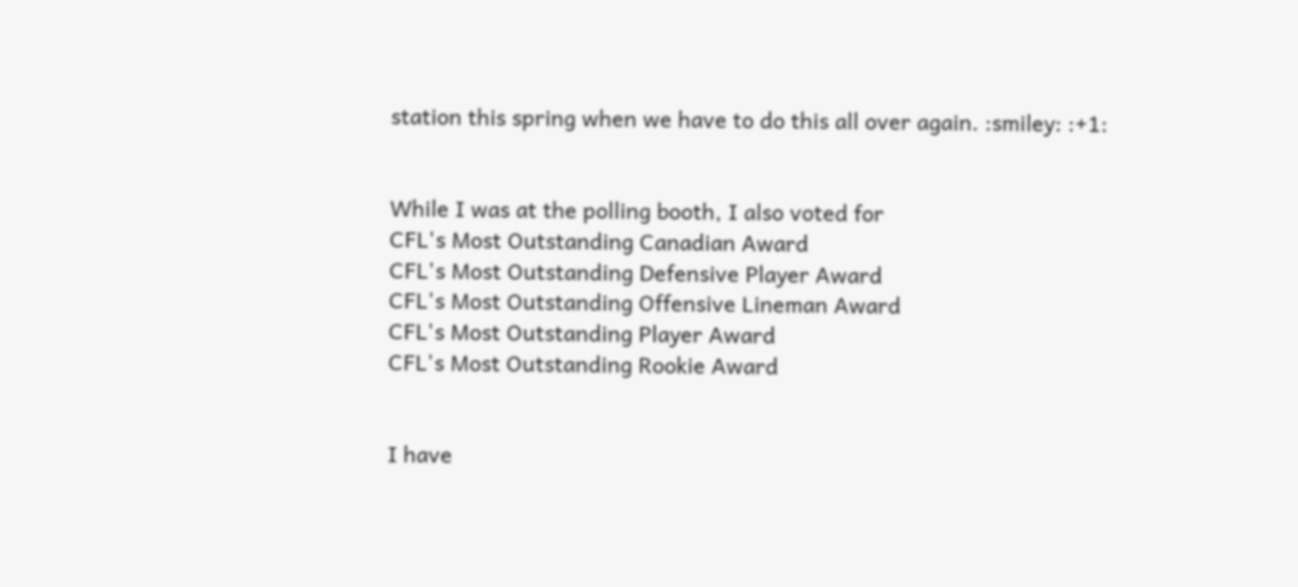station this spring when we have to do this all over again. :smiley: :+1:


While I was at the polling booth, I also voted for
CFL's Most Outstanding Canadian Award
CFL's Most Outstanding Defensive Player Award
CFL's Most Outstanding Offensive Lineman Award
CFL's Most Outstanding Player Award
CFL's Most Outstanding Rookie Award


I have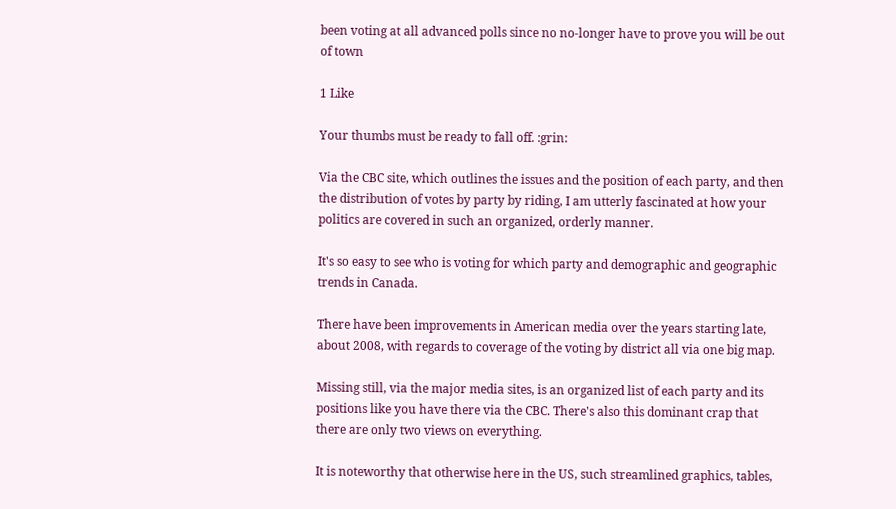been voting at all advanced polls since no no-longer have to prove you will be out of town

1 Like

Your thumbs must be ready to fall off. :grin:

Via the CBC site, which outlines the issues and the position of each party, and then the distribution of votes by party by riding, I am utterly fascinated at how your politics are covered in such an organized, orderly manner.

It's so easy to see who is voting for which party and demographic and geographic trends in Canada.

There have been improvements in American media over the years starting late, about 2008, with regards to coverage of the voting by district all via one big map.

Missing still, via the major media sites, is an organized list of each party and its positions like you have there via the CBC. There's also this dominant crap that there are only two views on everything.

It is noteworthy that otherwise here in the US, such streamlined graphics, tables,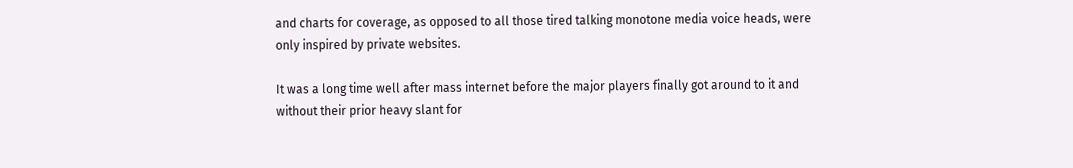and charts for coverage, as opposed to all those tired talking monotone media voice heads, were only inspired by private websites.

It was a long time well after mass internet before the major players finally got around to it and without their prior heavy slant for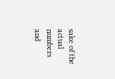sake of the actual numbers and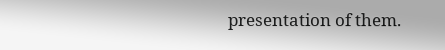presentation of them.